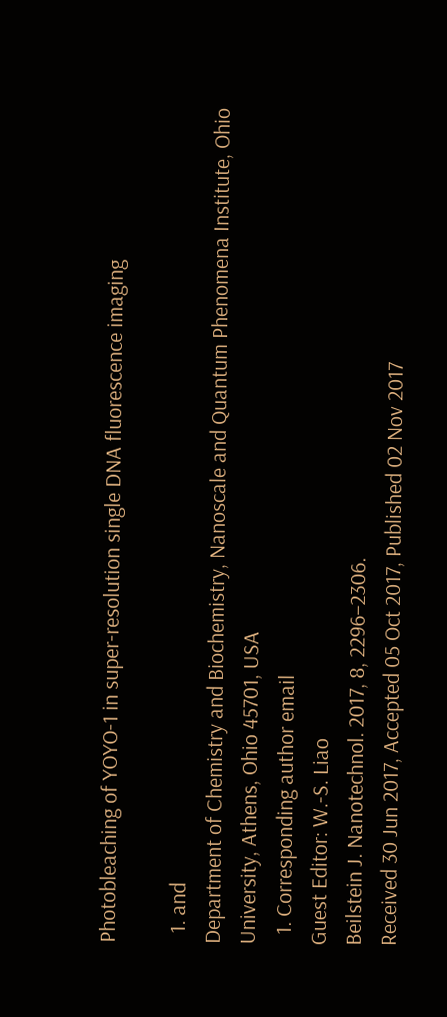Photobleaching of YOYO-1 in super-resolution single DNA fluorescence imaging

  1. and
Department of Chemistry and Biochemistry, Nanoscale and Quantum Phenomena Institute, Ohio University, Athens, Ohio 45701, USA
  1. Corresponding author email
Guest Editor: W.-S. Liao
Beilstein J. Nanotechnol. 2017, 8, 2296–2306.
Received 30 Jun 2017, Accepted 05 Oct 2017, Published 02 Nov 2017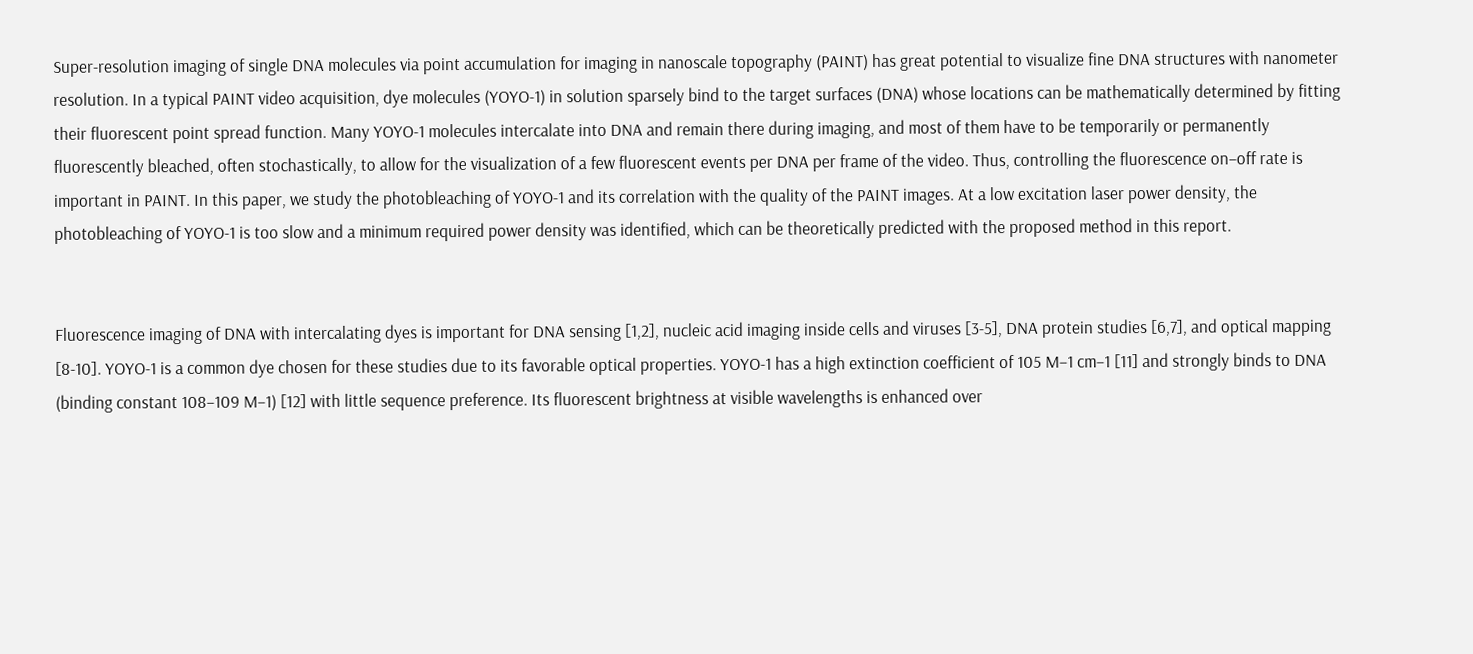Super-resolution imaging of single DNA molecules via point accumulation for imaging in nanoscale topography (PAINT) has great potential to visualize fine DNA structures with nanometer resolution. In a typical PAINT video acquisition, dye molecules (YOYO-1) in solution sparsely bind to the target surfaces (DNA) whose locations can be mathematically determined by fitting their fluorescent point spread function. Many YOYO-1 molecules intercalate into DNA and remain there during imaging, and most of them have to be temporarily or permanently fluorescently bleached, often stochastically, to allow for the visualization of a few fluorescent events per DNA per frame of the video. Thus, controlling the fluorescence on–off rate is important in PAINT. In this paper, we study the photobleaching of YOYO-1 and its correlation with the quality of the PAINT images. At a low excitation laser power density, the photobleaching of YOYO-1 is too slow and a minimum required power density was identified, which can be theoretically predicted with the proposed method in this report.


Fluorescence imaging of DNA with intercalating dyes is important for DNA sensing [1,2], nucleic acid imaging inside cells and viruses [3-5], DNA protein studies [6,7], and optical mapping [8-10]. YOYO-1 is a common dye chosen for these studies due to its favorable optical properties. YOYO-1 has a high extinction coefficient of 105 M−1 cm−1 [11] and strongly binds to DNA (binding constant 108–109 M−1) [12] with little sequence preference. Its fluorescent brightness at visible wavelengths is enhanced over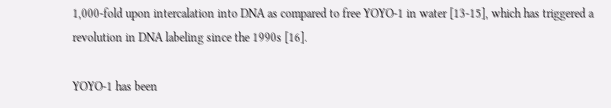1,000-fold upon intercalation into DNA as compared to free YOYO-1 in water [13-15], which has triggered a revolution in DNA labeling since the 1990s [16].

YOYO-1 has been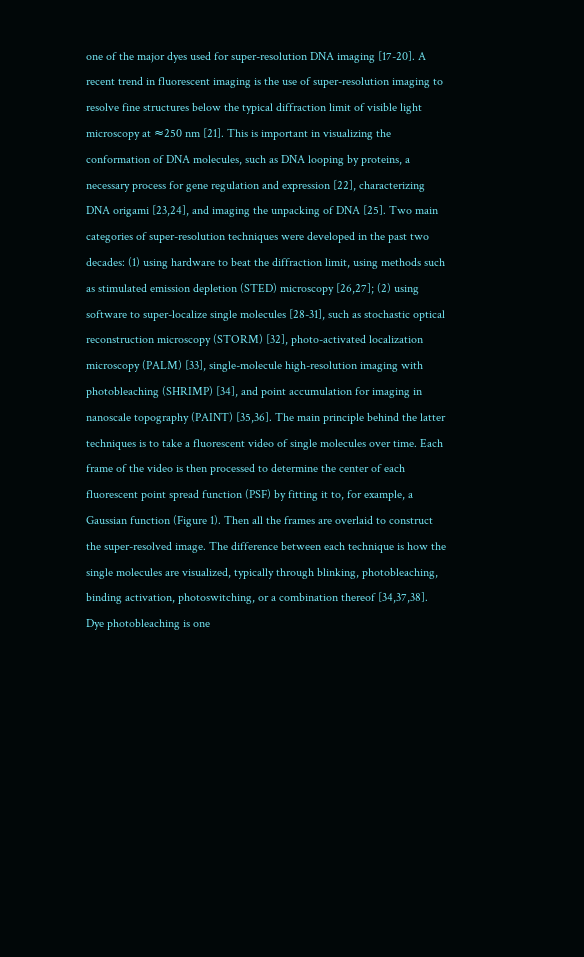one of the major dyes used for super-resolution DNA imaging [17-20]. A recent trend in fluorescent imaging is the use of super-resolution imaging to resolve fine structures below the typical diffraction limit of visible light microscopy at ≈250 nm [21]. This is important in visualizing the conformation of DNA molecules, such as DNA looping by proteins, a necessary process for gene regulation and expression [22], characterizing DNA origami [23,24], and imaging the unpacking of DNA [25]. Two main categories of super-resolution techniques were developed in the past two decades: (1) using hardware to beat the diffraction limit, using methods such as stimulated emission depletion (STED) microscopy [26,27]; (2) using software to super-localize single molecules [28-31], such as stochastic optical reconstruction microscopy (STORM) [32], photo-activated localization microscopy (PALM) [33], single-molecule high-resolution imaging with photobleaching (SHRIMP) [34], and point accumulation for imaging in nanoscale topography (PAINT) [35,36]. The main principle behind the latter techniques is to take a fluorescent video of single molecules over time. Each frame of the video is then processed to determine the center of each fluorescent point spread function (PSF) by fitting it to, for example, a Gaussian function (Figure 1). Then all the frames are overlaid to construct the super-resolved image. The difference between each technique is how the single molecules are visualized, typically through blinking, photobleaching, binding activation, photoswitching, or a combination thereof [34,37,38]. Dye photobleaching is one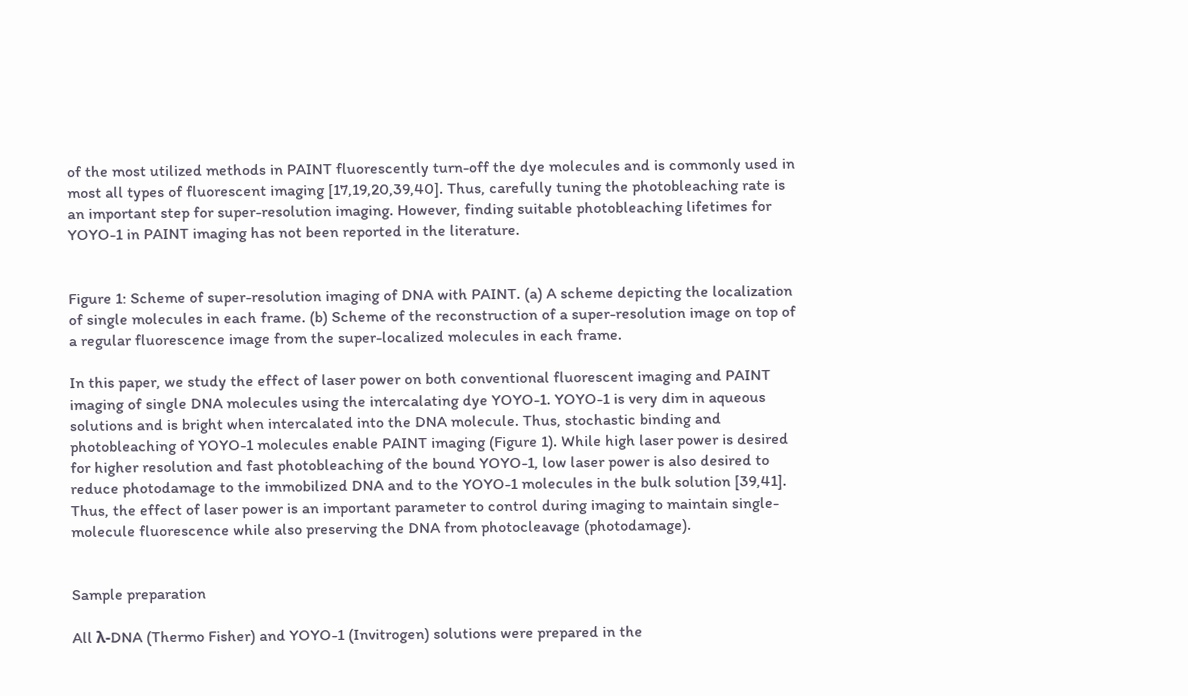of the most utilized methods in PAINT fluorescently turn-off the dye molecules and is commonly used in most all types of fluorescent imaging [17,19,20,39,40]. Thus, carefully tuning the photobleaching rate is an important step for super-resolution imaging. However, finding suitable photobleaching lifetimes for YOYO-1 in PAINT imaging has not been reported in the literature.


Figure 1: Scheme of super-resolution imaging of DNA with PAINT. (a) A scheme depicting the localization of single molecules in each frame. (b) Scheme of the reconstruction of a super-resolution image on top of a regular fluorescence image from the super-localized molecules in each frame.

In this paper, we study the effect of laser power on both conventional fluorescent imaging and PAINT imaging of single DNA molecules using the intercalating dye YOYO-1. YOYO-1 is very dim in aqueous solutions and is bright when intercalated into the DNA molecule. Thus, stochastic binding and photobleaching of YOYO-1 molecules enable PAINT imaging (Figure 1). While high laser power is desired for higher resolution and fast photobleaching of the bound YOYO-1, low laser power is also desired to reduce photodamage to the immobilized DNA and to the YOYO-1 molecules in the bulk solution [39,41]. Thus, the effect of laser power is an important parameter to control during imaging to maintain single-molecule fluorescence while also preserving the DNA from photocleavage (photodamage).


Sample preparation

All λ-DNA (Thermo Fisher) and YOYO-1 (Invitrogen) solutions were prepared in the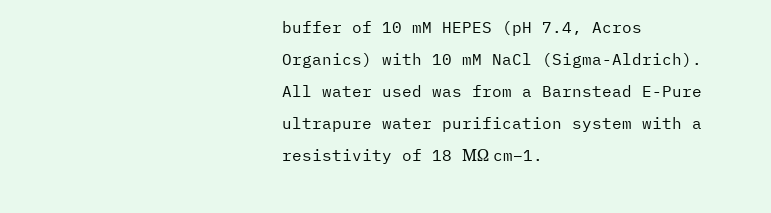buffer of 10 mM HEPES (pH 7.4, Acros Organics) with 10 mM NaCl (Sigma-Aldrich). All water used was from a Barnstead E-Pure ultrapure water purification system with a resistivity of 18 MΩ cm−1.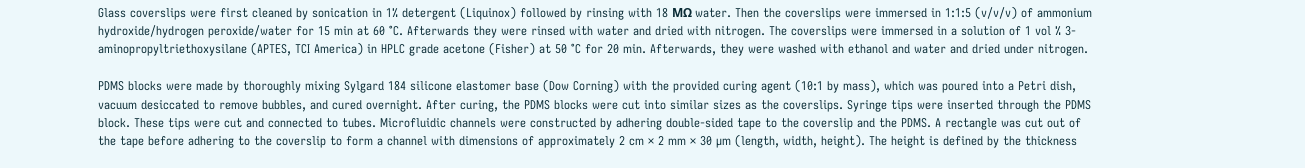Glass coverslips were first cleaned by sonication in 1% detergent (Liquinox) followed by rinsing with 18 MΩ water. Then the coverslips were immersed in 1:1:5 (v/v/v) of ammonium hydroxide/hydrogen peroxide/water for 15 min at 60 °C. Afterwards they were rinsed with water and dried with nitrogen. The coverslips were immersed in a solution of 1 vol % 3-aminopropyltriethoxysilane (APTES, TCI America) in HPLC grade acetone (Fisher) at 50 °C for 20 min. Afterwards, they were washed with ethanol and water and dried under nitrogen.

PDMS blocks were made by thoroughly mixing Sylgard 184 silicone elastomer base (Dow Corning) with the provided curing agent (10:1 by mass), which was poured into a Petri dish, vacuum desiccated to remove bubbles, and cured overnight. After curing, the PDMS blocks were cut into similar sizes as the coverslips. Syringe tips were inserted through the PDMS block. These tips were cut and connected to tubes. Microfluidic channels were constructed by adhering double-sided tape to the coverslip and the PDMS. A rectangle was cut out of the tape before adhering to the coverslip to form a channel with dimensions of approximately 2 cm × 2 mm × 30 µm (length, width, height). The height is defined by the thickness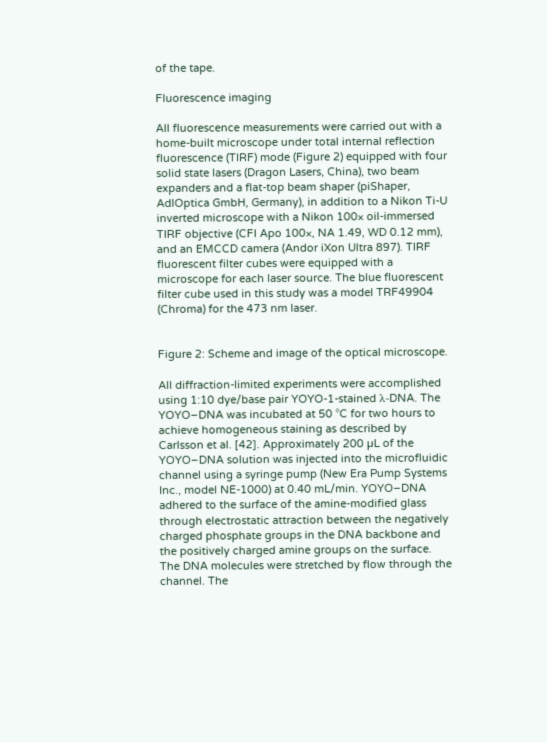of the tape.

Fluorescence imaging

All fluorescence measurements were carried out with a home-built microscope under total internal reflection fluorescence (TIRF) mode (Figure 2) equipped with four solid state lasers (Dragon Lasers, China), two beam expanders and a flat-top beam shaper (piShaper, AdlOptica GmbH, Germany), in addition to a Nikon Ti-U inverted microscope with a Nikon 100× oil-immersed TIRF objective (CFI Apo 100×, NA 1.49, WD 0.12 mm), and an EMCCD camera (Andor iXon Ultra 897). TIRF fluorescent filter cubes were equipped with a microscope for each laser source. The blue fluorescent filter cube used in this study was a model TRF49904 (Chroma) for the 473 nm laser.


Figure 2: Scheme and image of the optical microscope.

All diffraction-limited experiments were accomplished using 1:10 dye/base pair YOYO-1-stained λ-DNA. The YOYO–DNA was incubated at 50 °C for two hours to achieve homogeneous staining as described by Carlsson et al. [42]. Approximately 200 µL of the YOYO–DNA solution was injected into the microfluidic channel using a syringe pump (New Era Pump Systems Inc., model NE-1000) at 0.40 mL/min. YOYO–DNA adhered to the surface of the amine-modified glass through electrostatic attraction between the negatively charged phosphate groups in the DNA backbone and the positively charged amine groups on the surface. The DNA molecules were stretched by flow through the channel. The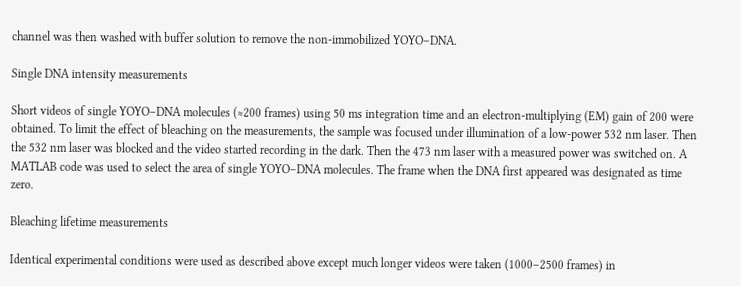channel was then washed with buffer solution to remove the non-immobilized YOYO–DNA.

Single DNA intensity measurements

Short videos of single YOYO–DNA molecules (≈200 frames) using 50 ms integration time and an electron-multiplying (EM) gain of 200 were obtained. To limit the effect of bleaching on the measurements, the sample was focused under illumination of a low-power 532 nm laser. Then the 532 nm laser was blocked and the video started recording in the dark. Then the 473 nm laser with a measured power was switched on. A MATLAB code was used to select the area of single YOYO–DNA molecules. The frame when the DNA first appeared was designated as time zero.

Bleaching lifetime measurements

Identical experimental conditions were used as described above except much longer videos were taken (1000–2500 frames) in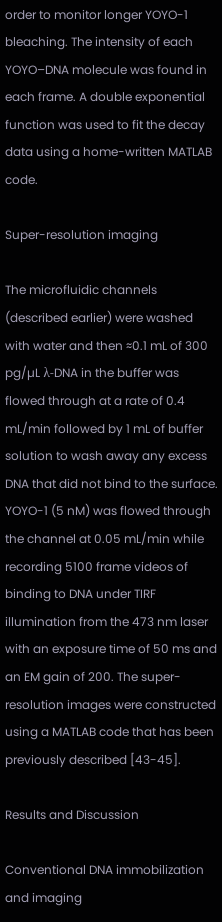order to monitor longer YOYO-1 bleaching. The intensity of each YOYO–DNA molecule was found in each frame. A double exponential function was used to fit the decay data using a home-written MATLAB code.

Super-resolution imaging

The microfluidic channels (described earlier) were washed with water and then ≈0.1 mL of 300 pg/µL λ-DNA in the buffer was flowed through at a rate of 0.4 mL/min followed by 1 mL of buffer solution to wash away any excess DNA that did not bind to the surface. YOYO-1 (5 nM) was flowed through the channel at 0.05 mL/min while recording 5100 frame videos of binding to DNA under TIRF illumination from the 473 nm laser with an exposure time of 50 ms and an EM gain of 200. The super-resolution images were constructed using a MATLAB code that has been previously described [43-45].

Results and Discussion

Conventional DNA immobilization and imaging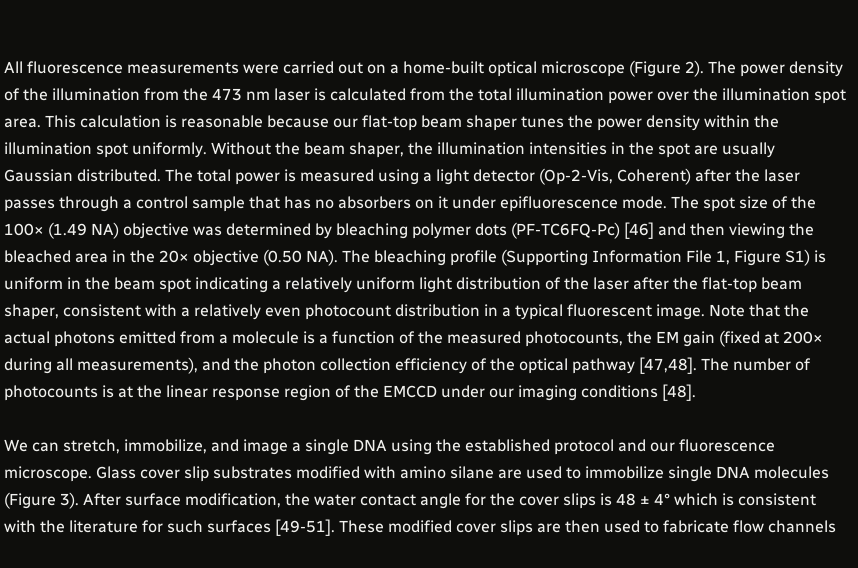All fluorescence measurements were carried out on a home-built optical microscope (Figure 2). The power density of the illumination from the 473 nm laser is calculated from the total illumination power over the illumination spot area. This calculation is reasonable because our flat-top beam shaper tunes the power density within the illumination spot uniformly. Without the beam shaper, the illumination intensities in the spot are usually Gaussian distributed. The total power is measured using a light detector (Op-2-Vis, Coherent) after the laser passes through a control sample that has no absorbers on it under epifluorescence mode. The spot size of the 100× (1.49 NA) objective was determined by bleaching polymer dots (PF-TC6FQ-Pc) [46] and then viewing the bleached area in the 20× objective (0.50 NA). The bleaching profile (Supporting Information File 1, Figure S1) is uniform in the beam spot indicating a relatively uniform light distribution of the laser after the flat-top beam shaper, consistent with a relatively even photocount distribution in a typical fluorescent image. Note that the actual photons emitted from a molecule is a function of the measured photocounts, the EM gain (fixed at 200× during all measurements), and the photon collection efficiency of the optical pathway [47,48]. The number of photocounts is at the linear response region of the EMCCD under our imaging conditions [48].

We can stretch, immobilize, and image a single DNA using the established protocol and our fluorescence microscope. Glass cover slip substrates modified with amino silane are used to immobilize single DNA molecules (Figure 3). After surface modification, the water contact angle for the cover slips is 48 ± 4° which is consistent with the literature for such surfaces [49-51]. These modified cover slips are then used to fabricate flow channels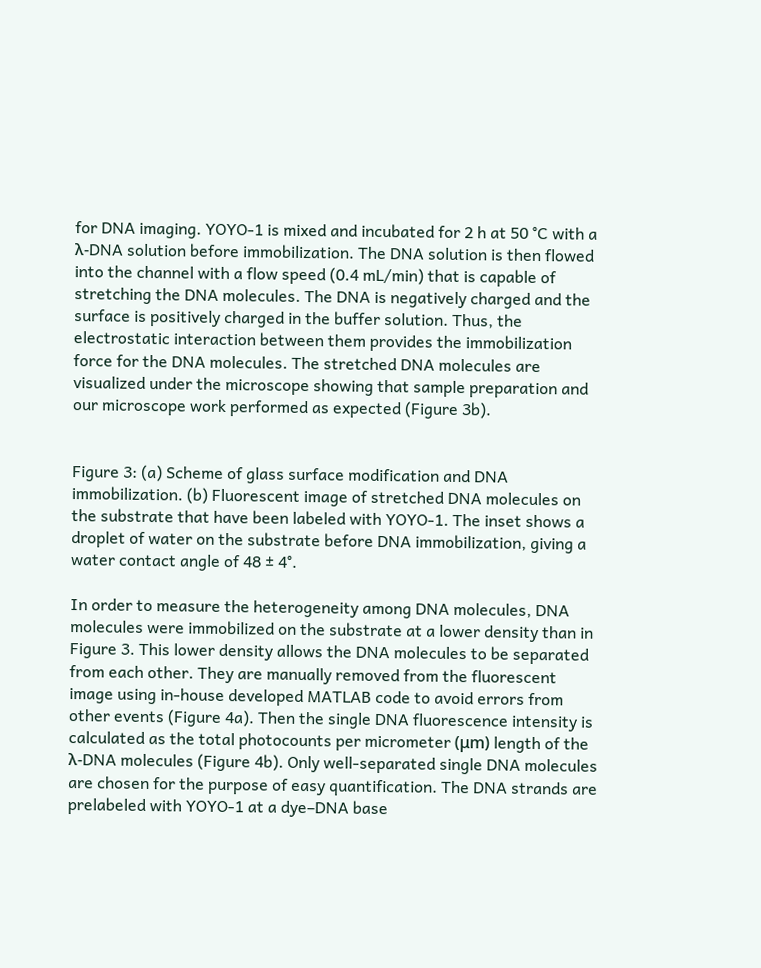for DNA imaging. YOYO-1 is mixed and incubated for 2 h at 50 °C with a λ-DNA solution before immobilization. The DNA solution is then flowed into the channel with a flow speed (0.4 mL/min) that is capable of stretching the DNA molecules. The DNA is negatively charged and the surface is positively charged in the buffer solution. Thus, the electrostatic interaction between them provides the immobilization force for the DNA molecules. The stretched DNA molecules are visualized under the microscope showing that sample preparation and our microscope work performed as expected (Figure 3b).


Figure 3: (a) Scheme of glass surface modification and DNA immobilization. (b) Fluorescent image of stretched DNA molecules on the substrate that have been labeled with YOYO-1. The inset shows a droplet of water on the substrate before DNA immobilization, giving a water contact angle of 48 ± 4°.

In order to measure the heterogeneity among DNA molecules, DNA molecules were immobilized on the substrate at a lower density than in Figure 3. This lower density allows the DNA molecules to be separated from each other. They are manually removed from the fluorescent image using in-house developed MATLAB code to avoid errors from other events (Figure 4a). Then the single DNA fluorescence intensity is calculated as the total photocounts per micrometer (μm) length of the λ-DNA molecules (Figure 4b). Only well-separated single DNA molecules are chosen for the purpose of easy quantification. The DNA strands are prelabeled with YOYO-1 at a dye–DNA base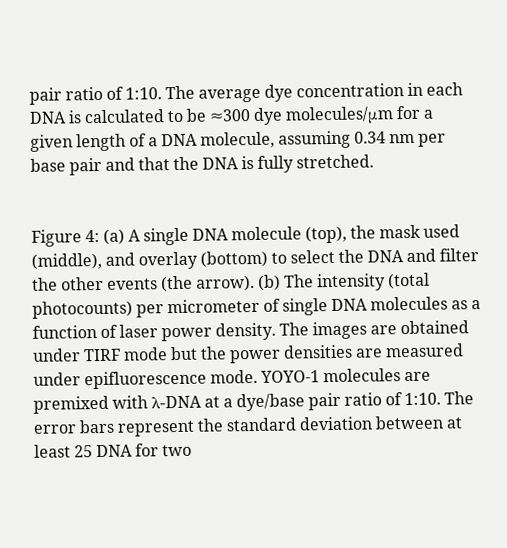pair ratio of 1:10. The average dye concentration in each DNA is calculated to be ≈300 dye molecules/μm for a given length of a DNA molecule, assuming 0.34 nm per base pair and that the DNA is fully stretched.


Figure 4: (a) A single DNA molecule (top), the mask used (middle), and overlay (bottom) to select the DNA and filter the other events (the arrow). (b) The intensity (total photocounts) per micrometer of single DNA molecules as a function of laser power density. The images are obtained under TIRF mode but the power densities are measured under epifluorescence mode. YOYO-1 molecules are premixed with λ-DNA at a dye/base pair ratio of 1:10. The error bars represent the standard deviation between at least 25 DNA for two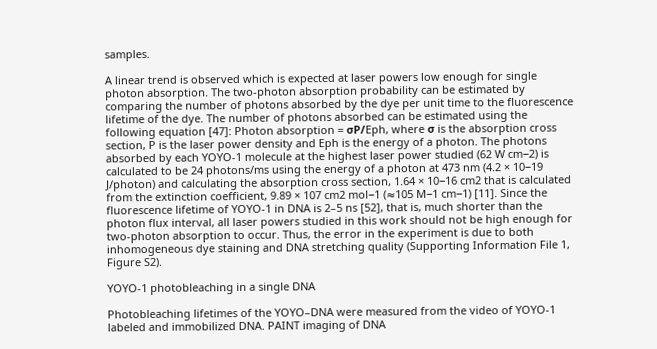samples.

A linear trend is observed which is expected at laser powers low enough for single photon absorption. The two-photon absorption probability can be estimated by comparing the number of photons absorbed by the dye per unit time to the fluorescence lifetime of the dye. The number of photons absorbed can be estimated using the following equation [47]: Photon absorption = σP/Eph, where σ is the absorption cross section, P is the laser power density and Eph is the energy of a photon. The photons absorbed by each YOYO-1 molecule at the highest laser power studied (62 W cm−2) is calculated to be 24 photons/ms using the energy of a photon at 473 nm (4.2 × 10−19 J/photon) and calculating the absorption cross section, 1.64 × 10−16 cm2 that is calculated from the extinction coefficient, 9.89 × 107 cm2 mol−1 (≈105 M−1 cm−1) [11]. Since the fluorescence lifetime of YOYO-1 in DNA is 2–5 ns [52], that is, much shorter than the photon flux interval, all laser powers studied in this work should not be high enough for two-photon absorption to occur. Thus, the error in the experiment is due to both inhomogeneous dye staining and DNA stretching quality (Supporting Information File 1, Figure S2).

YOYO-1 photobleaching in a single DNA

Photobleaching lifetimes of the YOYO–DNA were measured from the video of YOYO-1 labeled and immobilized DNA. PAINT imaging of DNA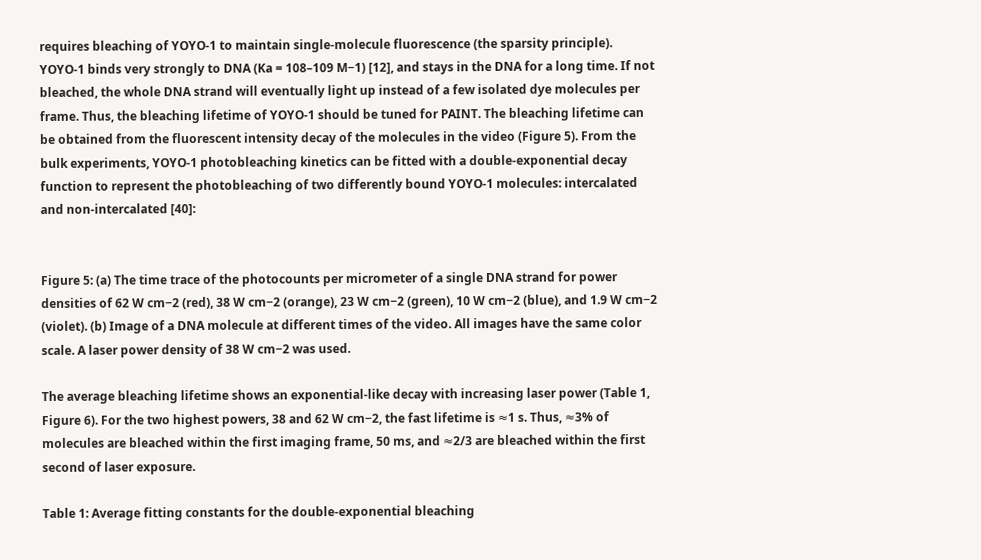requires bleaching of YOYO-1 to maintain single-molecule fluorescence (the sparsity principle). YOYO-1 binds very strongly to DNA (Ka = 108–109 M−1) [12], and stays in the DNA for a long time. If not bleached, the whole DNA strand will eventually light up instead of a few isolated dye molecules per frame. Thus, the bleaching lifetime of YOYO-1 should be tuned for PAINT. The bleaching lifetime can be obtained from the fluorescent intensity decay of the molecules in the video (Figure 5). From the bulk experiments, YOYO-1 photobleaching kinetics can be fitted with a double-exponential decay function to represent the photobleaching of two differently bound YOYO-1 molecules: intercalated and non-intercalated [40]:


Figure 5: (a) The time trace of the photocounts per micrometer of a single DNA strand for power densities of 62 W cm−2 (red), 38 W cm−2 (orange), 23 W cm−2 (green), 10 W cm−2 (blue), and 1.9 W cm−2 (violet). (b) Image of a DNA molecule at different times of the video. All images have the same color scale. A laser power density of 38 W cm−2 was used.

The average bleaching lifetime shows an exponential-like decay with increasing laser power (Table 1, Figure 6). For the two highest powers, 38 and 62 W cm−2, the fast lifetime is ≈1 s. Thus, ≈3% of molecules are bleached within the first imaging frame, 50 ms, and ≈2/3 are bleached within the first second of laser exposure.

Table 1: Average fitting constants for the double-exponential bleaching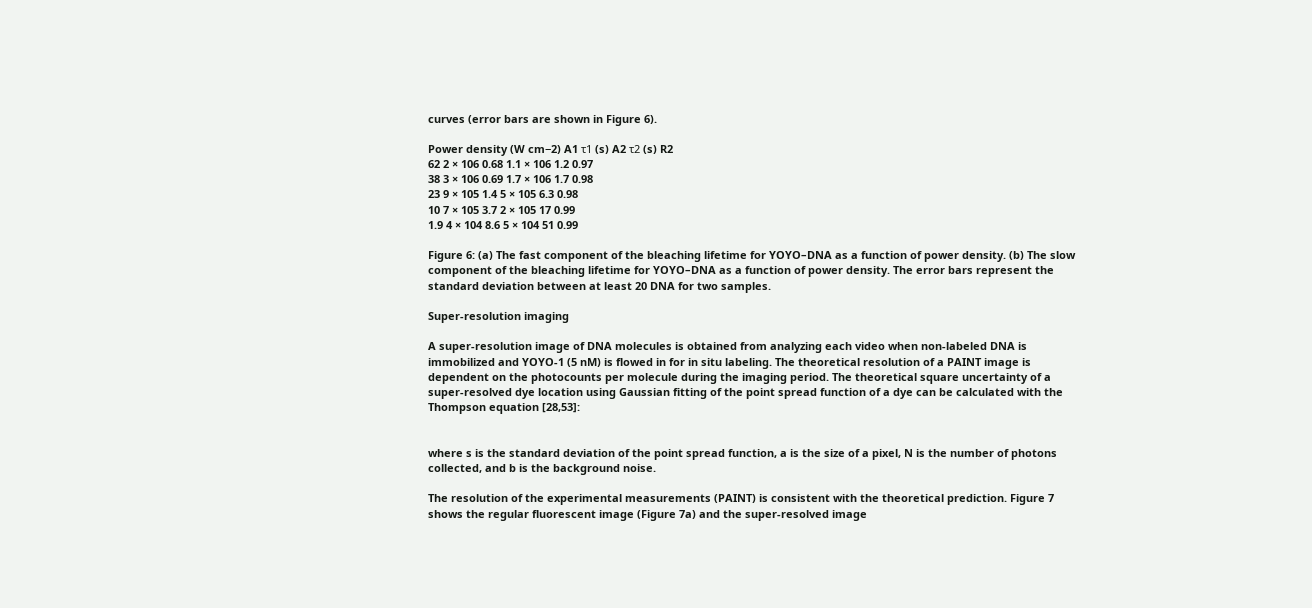curves (error bars are shown in Figure 6).

Power density (W cm−2) A1 τ1 (s) A2 τ2 (s) R2
62 2 × 106 0.68 1.1 × 106 1.2 0.97
38 3 × 106 0.69 1.7 × 106 1.7 0.98
23 9 × 105 1.4 5 × 105 6.3 0.98
10 7 × 105 3.7 2 × 105 17 0.99
1.9 4 × 104 8.6 5 × 104 51 0.99

Figure 6: (a) The fast component of the bleaching lifetime for YOYO–DNA as a function of power density. (b) The slow component of the bleaching lifetime for YOYO–DNA as a function of power density. The error bars represent the standard deviation between at least 20 DNA for two samples.

Super-resolution imaging

A super-resolution image of DNA molecules is obtained from analyzing each video when non-labeled DNA is immobilized and YOYO-1 (5 nM) is flowed in for in situ labeling. The theoretical resolution of a PAINT image is dependent on the photocounts per molecule during the imaging period. The theoretical square uncertainty of a super-resolved dye location using Gaussian fitting of the point spread function of a dye can be calculated with the Thompson equation [28,53]:


where s is the standard deviation of the point spread function, a is the size of a pixel, N is the number of photons collected, and b is the background noise.

The resolution of the experimental measurements (PAINT) is consistent with the theoretical prediction. Figure 7 shows the regular fluorescent image (Figure 7a) and the super-resolved image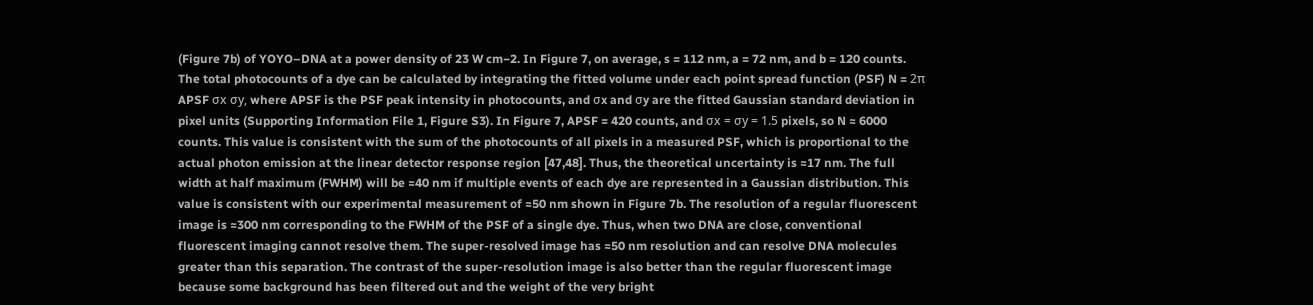(Figure 7b) of YOYO–DNA at a power density of 23 W cm−2. In Figure 7, on average, s = 112 nm, a = 72 nm, and b = 120 counts. The total photocounts of a dye can be calculated by integrating the fitted volume under each point spread function (PSF) N = 2π APSF σx σy, where APSF is the PSF peak intensity in photocounts, and σx and σy are the fitted Gaussian standard deviation in pixel units (Supporting Information File 1, Figure S3). In Figure 7, APSF = 420 counts, and σx = σy = 1.5 pixels, so N ≈ 6000 counts. This value is consistent with the sum of the photocounts of all pixels in a measured PSF, which is proportional to the actual photon emission at the linear detector response region [47,48]. Thus, the theoretical uncertainty is ≈17 nm. The full width at half maximum (FWHM) will be ≈40 nm if multiple events of each dye are represented in a Gaussian distribution. This value is consistent with our experimental measurement of ≈50 nm shown in Figure 7b. The resolution of a regular fluorescent image is ≈300 nm corresponding to the FWHM of the PSF of a single dye. Thus, when two DNA are close, conventional fluorescent imaging cannot resolve them. The super-resolved image has ≈50 nm resolution and can resolve DNA molecules greater than this separation. The contrast of the super-resolution image is also better than the regular fluorescent image because some background has been filtered out and the weight of the very bright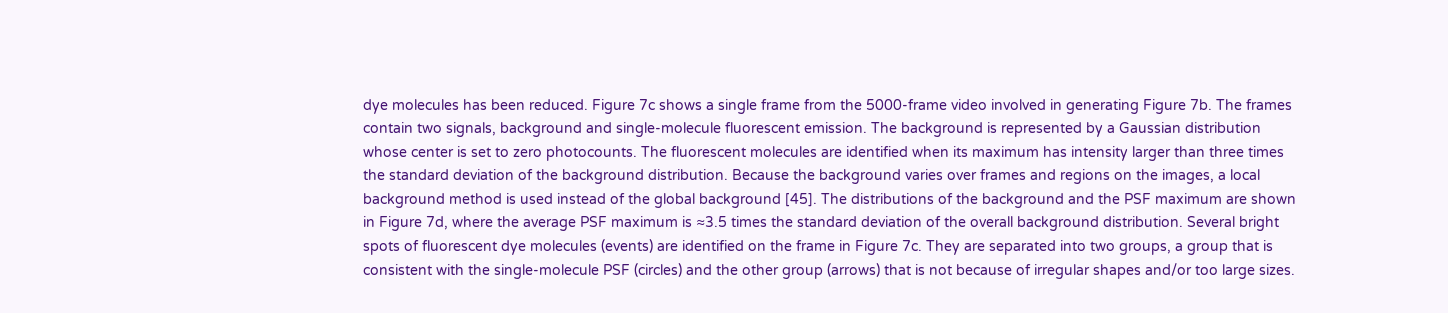dye molecules has been reduced. Figure 7c shows a single frame from the 5000-frame video involved in generating Figure 7b. The frames contain two signals, background and single-molecule fluorescent emission. The background is represented by a Gaussian distribution whose center is set to zero photocounts. The fluorescent molecules are identified when its maximum has intensity larger than three times the standard deviation of the background distribution. Because the background varies over frames and regions on the images, a local background method is used instead of the global background [45]. The distributions of the background and the PSF maximum are shown in Figure 7d, where the average PSF maximum is ≈3.5 times the standard deviation of the overall background distribution. Several bright spots of fluorescent dye molecules (events) are identified on the frame in Figure 7c. They are separated into two groups, a group that is consistent with the single-molecule PSF (circles) and the other group (arrows) that is not because of irregular shapes and/or too large sizes.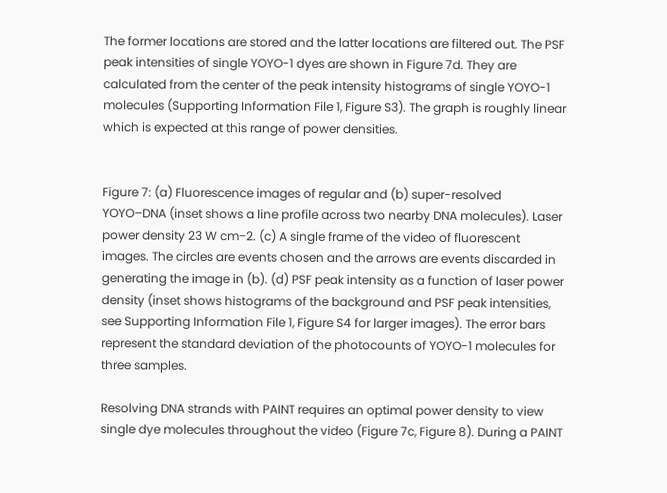The former locations are stored and the latter locations are filtered out. The PSF peak intensities of single YOYO-1 dyes are shown in Figure 7d. They are calculated from the center of the peak intensity histograms of single YOYO-1 molecules (Supporting Information File 1, Figure S3). The graph is roughly linear which is expected at this range of power densities.


Figure 7: (a) Fluorescence images of regular and (b) super-resolved YOYO–DNA (inset shows a line profile across two nearby DNA molecules). Laser power density 23 W cm−2. (c) A single frame of the video of fluorescent images. The circles are events chosen and the arrows are events discarded in generating the image in (b). (d) PSF peak intensity as a function of laser power density (inset shows histograms of the background and PSF peak intensities, see Supporting Information File 1, Figure S4 for larger images). The error bars represent the standard deviation of the photocounts of YOYO-1 molecules for three samples.

Resolving DNA strands with PAINT requires an optimal power density to view single dye molecules throughout the video (Figure 7c, Figure 8). During a PAINT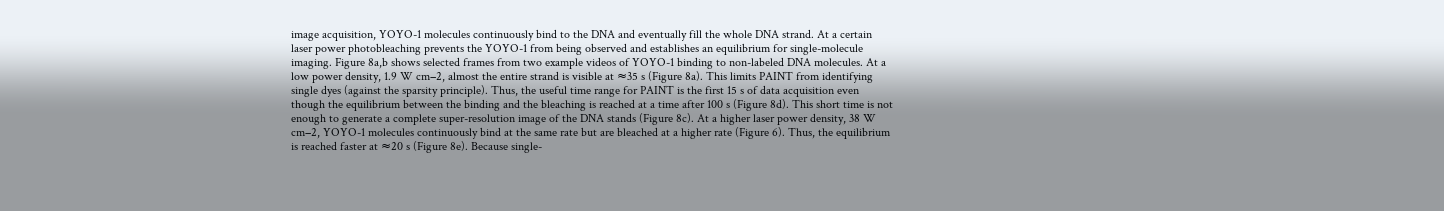image acquisition, YOYO-1 molecules continuously bind to the DNA and eventually fill the whole DNA strand. At a certain laser power photobleaching prevents the YOYO-1 from being observed and establishes an equilibrium for single-molecule imaging. Figure 8a,b shows selected frames from two example videos of YOYO-1 binding to non-labeled DNA molecules. At a low power density, 1.9 W cm−2, almost the entire strand is visible at ≈35 s (Figure 8a). This limits PAINT from identifying single dyes (against the sparsity principle). Thus, the useful time range for PAINT is the first 15 s of data acquisition even though the equilibrium between the binding and the bleaching is reached at a time after 100 s (Figure 8d). This short time is not enough to generate a complete super-resolution image of the DNA stands (Figure 8c). At a higher laser power density, 38 W cm−2, YOYO-1 molecules continuously bind at the same rate but are bleached at a higher rate (Figure 6). Thus, the equilibrium is reached faster at ≈20 s (Figure 8e). Because single-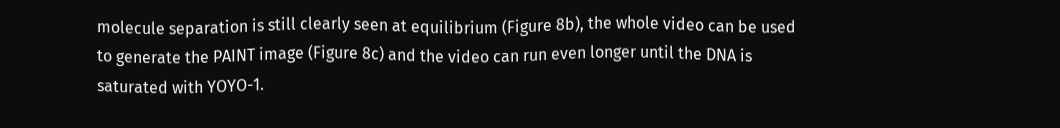molecule separation is still clearly seen at equilibrium (Figure 8b), the whole video can be used to generate the PAINT image (Figure 8c) and the video can run even longer until the DNA is saturated with YOYO-1.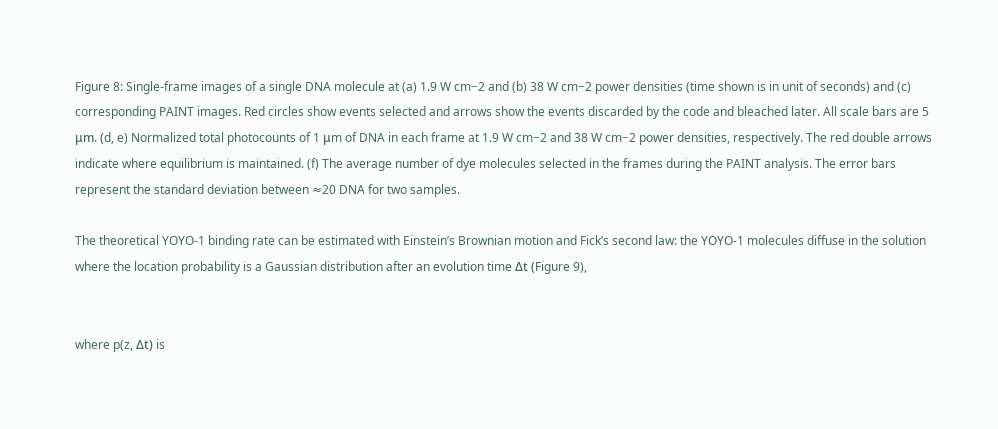Figure 8: Single-frame images of a single DNA molecule at (a) 1.9 W cm−2 and (b) 38 W cm−2 power densities (time shown is in unit of seconds) and (c) corresponding PAINT images. Red circles show events selected and arrows show the events discarded by the code and bleached later. All scale bars are 5 μm. (d, e) Normalized total photocounts of 1 μm of DNA in each frame at 1.9 W cm−2 and 38 W cm−2 power densities, respectively. The red double arrows indicate where equilibrium is maintained. (f) The average number of dye molecules selected in the frames during the PAINT analysis. The error bars represent the standard deviation between ≈20 DNA for two samples.

The theoretical YOYO-1 binding rate can be estimated with Einstein’s Brownian motion and Fick’s second law: the YOYO-1 molecules diffuse in the solution where the location probability is a Gaussian distribution after an evolution time Δt (Figure 9),


where p(z, Δt) is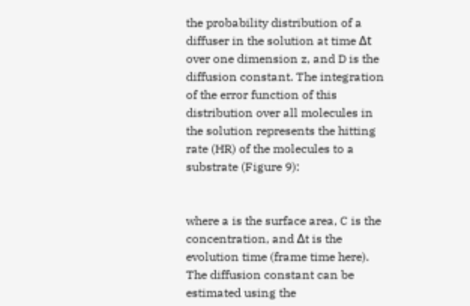the probability distribution of a diffuser in the solution at time Δt over one dimension z, and D is the diffusion constant. The integration of the error function of this distribution over all molecules in the solution represents the hitting rate (HR) of the molecules to a substrate (Figure 9):


where a is the surface area, C is the concentration, and Δt is the evolution time (frame time here). The diffusion constant can be estimated using the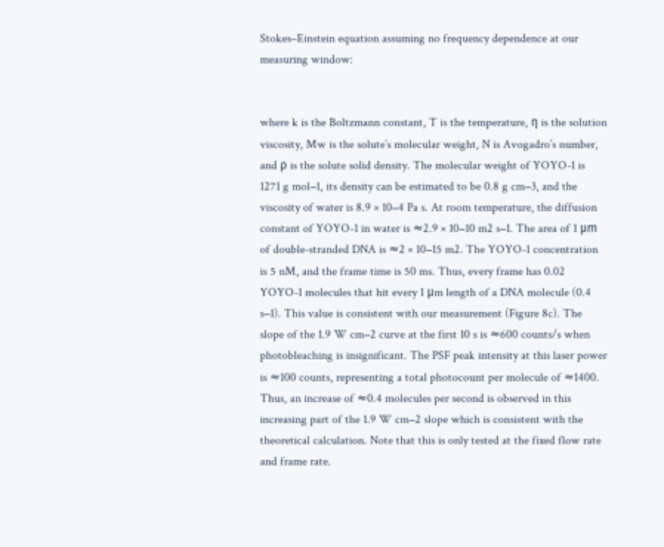Stokes–Einstein equation assuming no frequency dependence at our measuring window:


where k is the Boltzmann constant, T is the temperature, η is the solution viscosity, Mw is the solute’s molecular weight, N is Avogadro’s number, and ρ is the solute solid density. The molecular weight of YOYO-1 is 1271 g mol−1, its density can be estimated to be 0.8 g cm−3, and the viscosity of water is 8.9 × 10−4 Pa s. At room temperature, the diffusion constant of YOYO-1 in water is ≈2.9 × 10−10 m2 s−1. The area of 1 μm of double-stranded DNA is ≈2 × 10−15 m2. The YOYO-1 concentration is 5 nM, and the frame time is 50 ms. Thus, every frame has 0.02 YOYO-1 molecules that hit every 1 μm length of a DNA molecule (0.4 s−1). This value is consistent with our measurement (Figure 8c). The slope of the 1.9 W cm−2 curve at the first 10 s is ≈600 counts/s when photobleaching is insignificant. The PSF peak intensity at this laser power is ≈100 counts, representing a total photocount per molecule of ≈1400. Thus, an increase of ≈0.4 molecules per second is observed in this increasing part of the 1.9 W cm−2 slope which is consistent with the theoretical calculation. Note that this is only tested at the fixed flow rate and frame rate.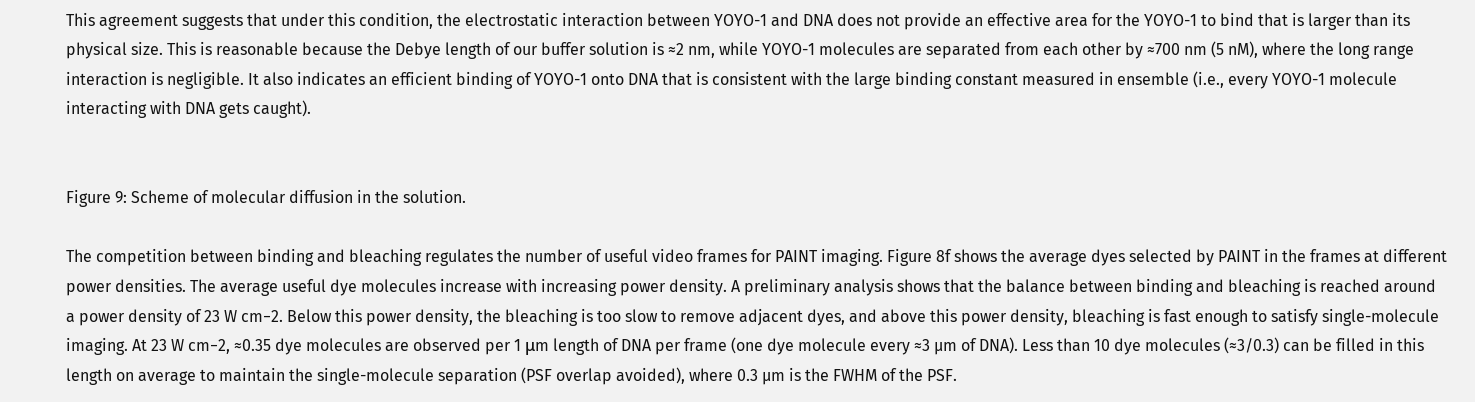This agreement suggests that under this condition, the electrostatic interaction between YOYO-1 and DNA does not provide an effective area for the YOYO-1 to bind that is larger than its physical size. This is reasonable because the Debye length of our buffer solution is ≈2 nm, while YOYO-1 molecules are separated from each other by ≈700 nm (5 nM), where the long range interaction is negligible. It also indicates an efficient binding of YOYO-1 onto DNA that is consistent with the large binding constant measured in ensemble (i.e., every YOYO-1 molecule interacting with DNA gets caught).


Figure 9: Scheme of molecular diffusion in the solution.

The competition between binding and bleaching regulates the number of useful video frames for PAINT imaging. Figure 8f shows the average dyes selected by PAINT in the frames at different power densities. The average useful dye molecules increase with increasing power density. A preliminary analysis shows that the balance between binding and bleaching is reached around a power density of 23 W cm−2. Below this power density, the bleaching is too slow to remove adjacent dyes, and above this power density, bleaching is fast enough to satisfy single-molecule imaging. At 23 W cm−2, ≈0.35 dye molecules are observed per 1 μm length of DNA per frame (one dye molecule every ≈3 µm of DNA). Less than 10 dye molecules (≈3/0.3) can be filled in this length on average to maintain the single-molecule separation (PSF overlap avoided), where 0.3 µm is the FWHM of the PSF.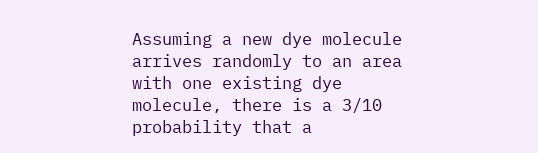Assuming a new dye molecule arrives randomly to an area with one existing dye molecule, there is a 3/10 probability that a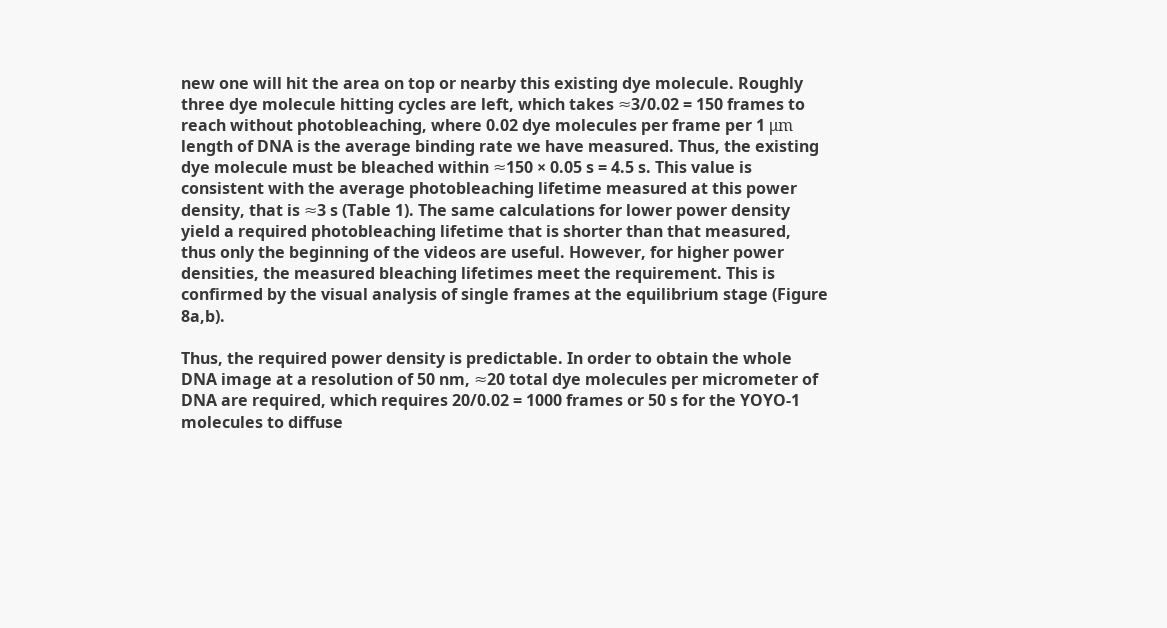new one will hit the area on top or nearby this existing dye molecule. Roughly three dye molecule hitting cycles are left, which takes ≈3/0.02 = 150 frames to reach without photobleaching, where 0.02 dye molecules per frame per 1 μm length of DNA is the average binding rate we have measured. Thus, the existing dye molecule must be bleached within ≈150 × 0.05 s = 4.5 s. This value is consistent with the average photobleaching lifetime measured at this power density, that is ≈3 s (Table 1). The same calculations for lower power density yield a required photobleaching lifetime that is shorter than that measured, thus only the beginning of the videos are useful. However, for higher power densities, the measured bleaching lifetimes meet the requirement. This is confirmed by the visual analysis of single frames at the equilibrium stage (Figure 8a,b).

Thus, the required power density is predictable. In order to obtain the whole DNA image at a resolution of 50 nm, ≈20 total dye molecules per micrometer of DNA are required, which requires 20/0.02 = 1000 frames or 50 s for the YOYO-1 molecules to diffuse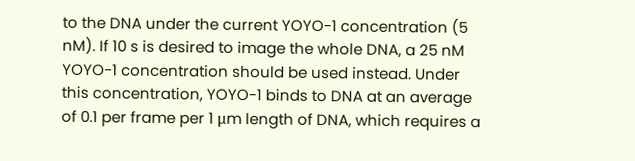to the DNA under the current YOYO-1 concentration (5 nM). If 10 s is desired to image the whole DNA, a 25 nM YOYO-1 concentration should be used instead. Under this concentration, YOYO-1 binds to DNA at an average of 0.1 per frame per 1 μm length of DNA, which requires a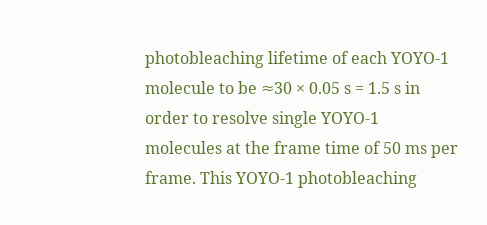photobleaching lifetime of each YOYO-1 molecule to be ≈30 × 0.05 s = 1.5 s in order to resolve single YOYO-1 molecules at the frame time of 50 ms per frame. This YOYO-1 photobleaching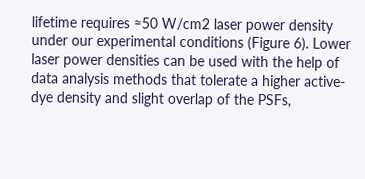lifetime requires ≈50 W/cm2 laser power density under our experimental conditions (Figure 6). Lower laser power densities can be used with the help of data analysis methods that tolerate a higher active-dye density and slight overlap of the PSFs,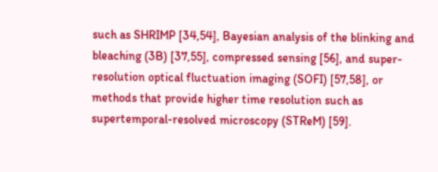such as SHRIMP [34,54], Bayesian analysis of the blinking and bleaching (3B) [37,55], compressed sensing [56], and super-resolution optical fluctuation imaging (SOFI) [57,58], or methods that provide higher time resolution such as supertemporal-resolved microscopy (STReM) [59].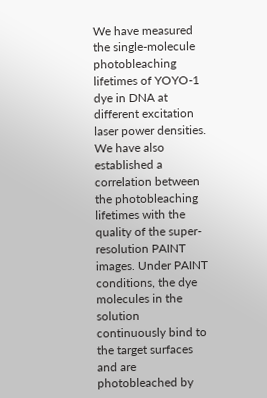We have measured the single-molecule photobleaching lifetimes of YOYO-1 dye in DNA at different excitation laser power densities. We have also established a correlation between the photobleaching lifetimes with the quality of the super-resolution PAINT images. Under PAINT conditions, the dye molecules in the solution continuously bind to the target surfaces and are photobleached by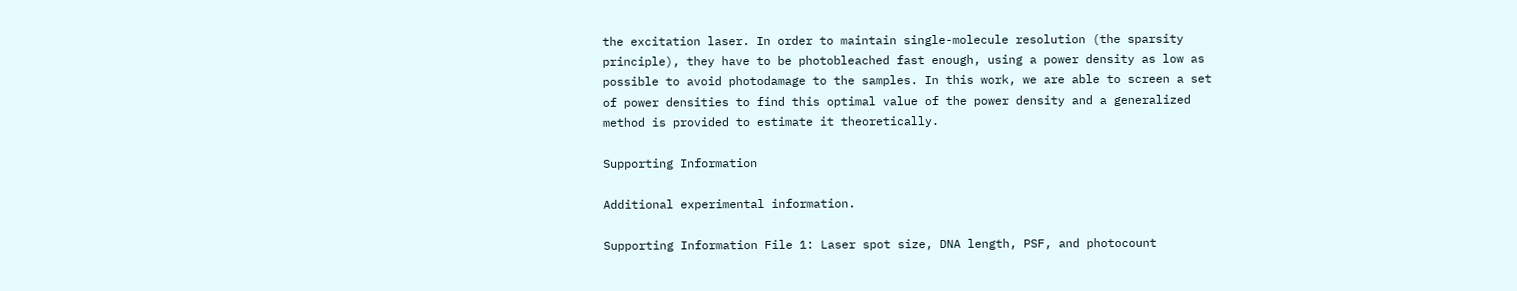the excitation laser. In order to maintain single-molecule resolution (the sparsity principle), they have to be photobleached fast enough, using a power density as low as possible to avoid photodamage to the samples. In this work, we are able to screen a set of power densities to find this optimal value of the power density and a generalized method is provided to estimate it theoretically.

Supporting Information

Additional experimental information.

Supporting Information File 1: Laser spot size, DNA length, PSF, and photocount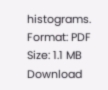histograms.
Format: PDF Size: 1.1 MB Download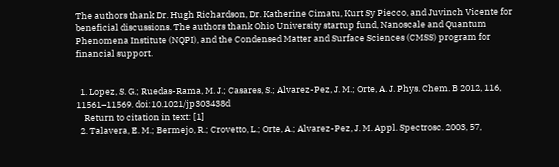The authors thank Dr. Hugh Richardson, Dr. Katherine Cimatu, Kurt Sy Piecco, and Juvinch Vicente for beneficial discussions. The authors thank Ohio University startup fund, Nanoscale and Quantum Phenomena Institute (NQPI), and the Condensed Matter and Surface Sciences (CMSS) program for financial support.


  1. Lopez, S. G.; Ruedas-Rama, M. J.; Casares, S.; Alvarez-Pez, J. M.; Orte, A. J. Phys. Chem. B 2012, 116, 11561–11569. doi:10.1021/jp303438d
    Return to citation in text: [1]
  2. Talavera, E. M.; Bermejo, R.; Crovetto, L.; Orte, A.; Alvarez-Pez, J. M. Appl. Spectrosc. 2003, 57,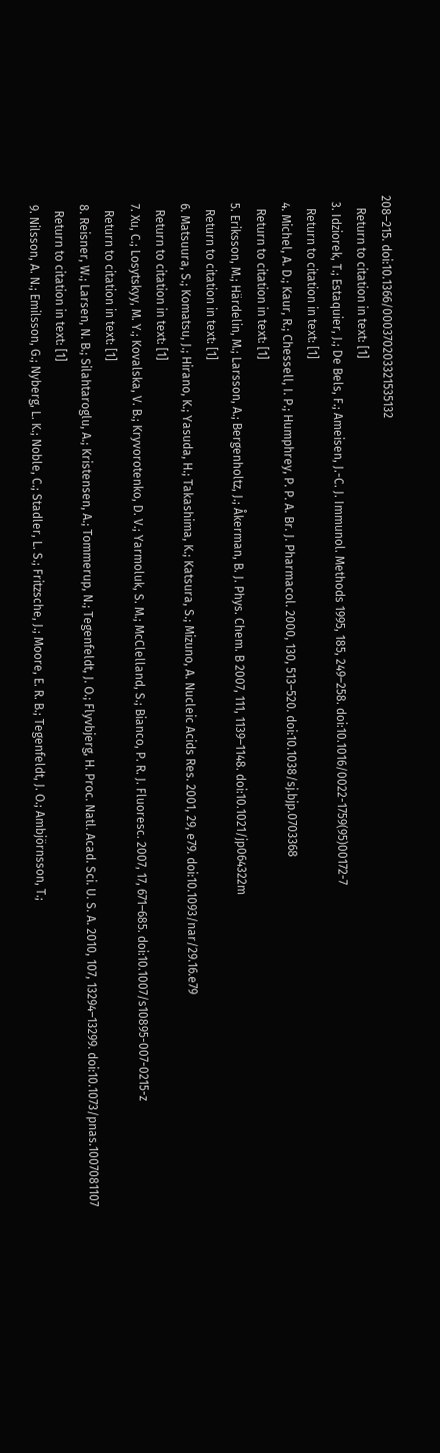208–215. doi:10.1366/000370203321535132
    Return to citation in text: [1]
  3. Idziorek, T.; Estaquier, J.; De Bels, F.; Ameisen, J.-C. J. Immunol. Methods 1995, 185, 249–258. doi:10.1016/0022-1759(95)00172-7
    Return to citation in text: [1]
  4. Michel, A. D.; Kaur, R.; Chessell, I. P.; Humphrey, P. P. A. Br. J. Pharmacol. 2000, 130, 513–520. doi:10.1038/sj.bjp.0703368
    Return to citation in text: [1]
  5. Eriksson, M.; Härdelin, M.; Larsson, A.; Bergenholtz, J.; Åkerman, B. J. Phys. Chem. B 2007, 111, 1139–1148. doi:10.1021/jp064322m
    Return to citation in text: [1]
  6. Matsuura, S.; Komatsu, J.; Hirano, K.; Yasuda, H.; Takashima, K.; Katsura, S.; Mizuno, A. Nucleic Acids Res. 2001, 29, e79. doi:10.1093/nar/29.16.e79
    Return to citation in text: [1]
  7. Xu, C.; Losytskyy, M. Y.; Kovalska, V. B.; Kryvorotenko, D. V.; Yarmoluk, S. M.; McClelland, S.; Bianco, P. R. J. Fluoresc. 2007, 17, 671–685. doi:10.1007/s10895-007-0215-z
    Return to citation in text: [1]
  8. Reisner, W.; Larsen, N. B.; Silahtaroglu, A.; Kristensen, A.; Tommerup, N.; Tegenfeldt, J. O.; Flyvbjerg, H. Proc. Natl. Acad. Sci. U. S. A. 2010, 107, 13294–13299. doi:10.1073/pnas.1007081107
    Return to citation in text: [1]
  9. Nilsson, A. N.; Emilsson, G.; Nyberg, L. K.; Noble, C.; Stadler, L. S.; Fritzsche, J.; Moore, E. R. B.; Tegenfeldt, J. O.; Ambjörnsson, T.;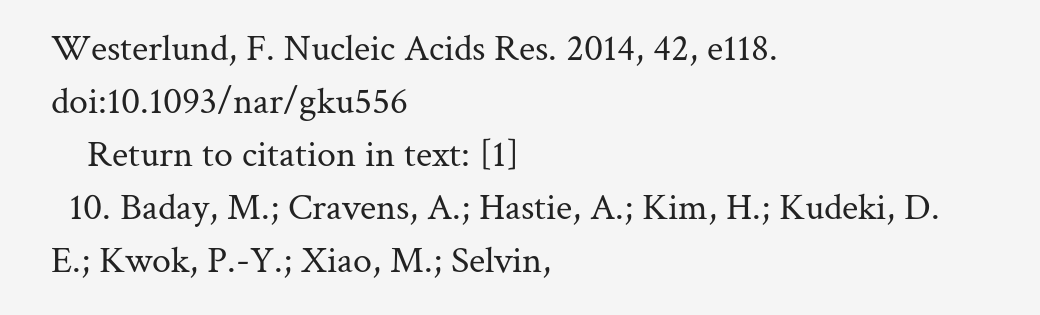Westerlund, F. Nucleic Acids Res. 2014, 42, e118. doi:10.1093/nar/gku556
    Return to citation in text: [1]
  10. Baday, M.; Cravens, A.; Hastie, A.; Kim, H.; Kudeki, D. E.; Kwok, P.-Y.; Xiao, M.; Selvin,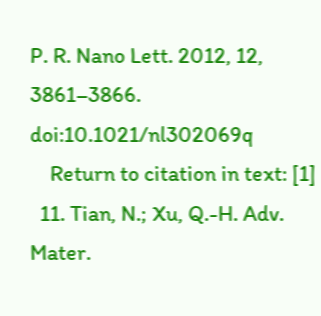P. R. Nano Lett. 2012, 12, 3861–3866. doi:10.1021/nl302069q
    Return to citation in text: [1]
  11. Tian, N.; Xu, Q.-H. Adv. Mater.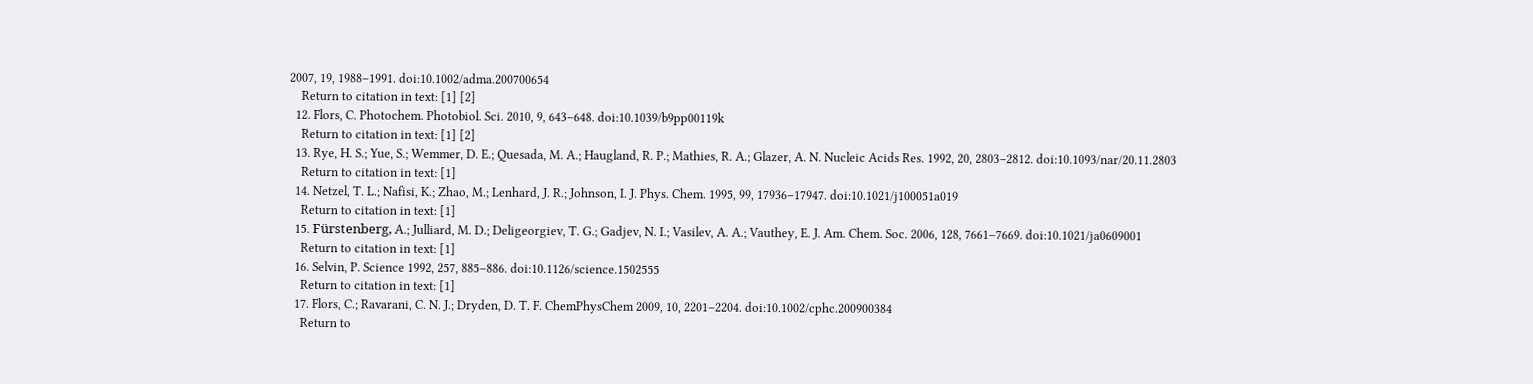2007, 19, 1988–1991. doi:10.1002/adma.200700654
    Return to citation in text: [1] [2]
  12. Flors, C. Photochem. Photobiol. Sci. 2010, 9, 643–648. doi:10.1039/b9pp00119k
    Return to citation in text: [1] [2]
  13. Rye, H. S.; Yue, S.; Wemmer, D. E.; Quesada, M. A.; Haugland, R. P.; Mathies, R. A.; Glazer, A. N. Nucleic Acids Res. 1992, 20, 2803–2812. doi:10.1093/nar/20.11.2803
    Return to citation in text: [1]
  14. Netzel, T. L.; Nafisi, K.; Zhao, M.; Lenhard, J. R.; Johnson, I. J. Phys. Chem. 1995, 99, 17936–17947. doi:10.1021/j100051a019
    Return to citation in text: [1]
  15. Fürstenberg, A.; Julliard, M. D.; Deligeorgiev, T. G.; Gadjev, N. I.; Vasilev, A. A.; Vauthey, E. J. Am. Chem. Soc. 2006, 128, 7661–7669. doi:10.1021/ja0609001
    Return to citation in text: [1]
  16. Selvin, P. Science 1992, 257, 885–886. doi:10.1126/science.1502555
    Return to citation in text: [1]
  17. Flors, C.; Ravarani, C. N. J.; Dryden, D. T. F. ChemPhysChem 2009, 10, 2201–2204. doi:10.1002/cphc.200900384
    Return to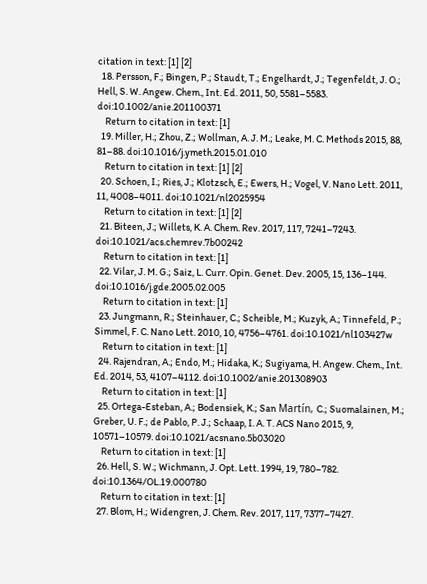citation in text: [1] [2]
  18. Persson, F.; Bingen, P.; Staudt, T.; Engelhardt, J.; Tegenfeldt, J. O.; Hell, S. W. Angew. Chem., Int. Ed. 2011, 50, 5581–5583. doi:10.1002/anie.201100371
    Return to citation in text: [1]
  19. Miller, H.; Zhou, Z.; Wollman, A. J. M.; Leake, M. C. Methods 2015, 88, 81–88. doi:10.1016/j.ymeth.2015.01.010
    Return to citation in text: [1] [2]
  20. Schoen, I.; Ries, J.; Klotzsch, E.; Ewers, H.; Vogel, V. Nano Lett. 2011, 11, 4008–4011. doi:10.1021/nl2025954
    Return to citation in text: [1] [2]
  21. Biteen, J.; Willets, K. A. Chem. Rev. 2017, 117, 7241–7243. doi:10.1021/acs.chemrev.7b00242
    Return to citation in text: [1]
  22. Vilar, J. M. G.; Saiz, L. Curr. Opin. Genet. Dev. 2005, 15, 136–144. doi:10.1016/j.gde.2005.02.005
    Return to citation in text: [1]
  23. Jungmann, R.; Steinhauer, C.; Scheible, M.; Kuzyk, A.; Tinnefeld, P.; Simmel, F. C. Nano Lett. 2010, 10, 4756–4761. doi:10.1021/nl103427w
    Return to citation in text: [1]
  24. Rajendran, A.; Endo, M.; Hidaka, K.; Sugiyama, H. Angew. Chem., Int. Ed. 2014, 53, 4107–4112. doi:10.1002/anie.201308903
    Return to citation in text: [1]
  25. Ortega-Esteban, A.; Bodensiek, K.; San Martín, C.; Suomalainen, M.; Greber, U. F.; de Pablo, P. J.; Schaap, I. A. T. ACS Nano 2015, 9, 10571–10579. doi:10.1021/acsnano.5b03020
    Return to citation in text: [1]
  26. Hell, S. W.; Wichmann, J. Opt. Lett. 1994, 19, 780–782. doi:10.1364/OL.19.000780
    Return to citation in text: [1]
  27. Blom, H.; Widengren, J. Chem. Rev. 2017, 117, 7377–7427.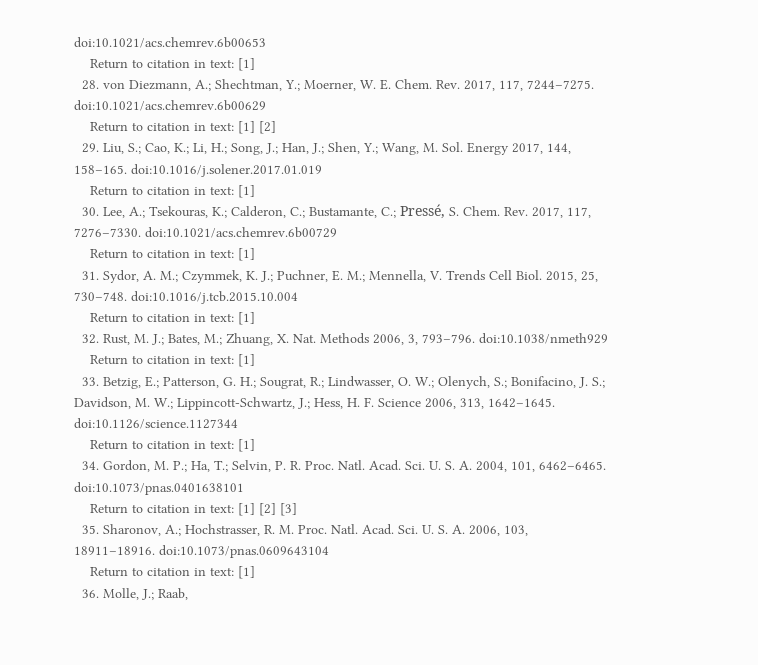doi:10.1021/acs.chemrev.6b00653
    Return to citation in text: [1]
  28. von Diezmann, A.; Shechtman, Y.; Moerner, W. E. Chem. Rev. 2017, 117, 7244–7275. doi:10.1021/acs.chemrev.6b00629
    Return to citation in text: [1] [2]
  29. Liu, S.; Cao, K.; Li, H.; Song, J.; Han, J.; Shen, Y.; Wang, M. Sol. Energy 2017, 144, 158–165. doi:10.1016/j.solener.2017.01.019
    Return to citation in text: [1]
  30. Lee, A.; Tsekouras, K.; Calderon, C.; Bustamante, C.; Pressé, S. Chem. Rev. 2017, 117, 7276–7330. doi:10.1021/acs.chemrev.6b00729
    Return to citation in text: [1]
  31. Sydor, A. M.; Czymmek, K. J.; Puchner, E. M.; Mennella, V. Trends Cell Biol. 2015, 25, 730–748. doi:10.1016/j.tcb.2015.10.004
    Return to citation in text: [1]
  32. Rust, M. J.; Bates, M.; Zhuang, X. Nat. Methods 2006, 3, 793–796. doi:10.1038/nmeth929
    Return to citation in text: [1]
  33. Betzig, E.; Patterson, G. H.; Sougrat, R.; Lindwasser, O. W.; Olenych, S.; Bonifacino, J. S.; Davidson, M. W.; Lippincott-Schwartz, J.; Hess, H. F. Science 2006, 313, 1642–1645. doi:10.1126/science.1127344
    Return to citation in text: [1]
  34. Gordon, M. P.; Ha, T.; Selvin, P. R. Proc. Natl. Acad. Sci. U. S. A. 2004, 101, 6462–6465. doi:10.1073/pnas.0401638101
    Return to citation in text: [1] [2] [3]
  35. Sharonov, A.; Hochstrasser, R. M. Proc. Natl. Acad. Sci. U. S. A. 2006, 103, 18911–18916. doi:10.1073/pnas.0609643104
    Return to citation in text: [1]
  36. Molle, J.; Raab,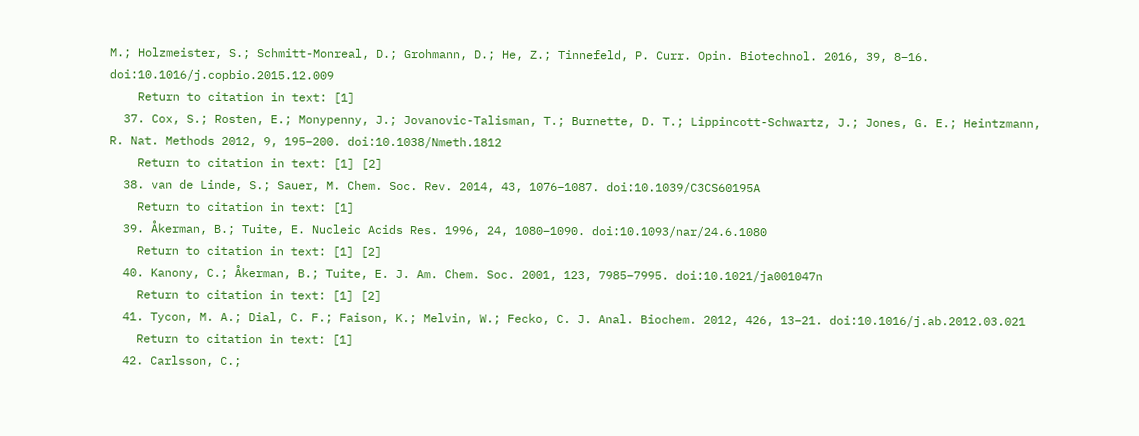M.; Holzmeister, S.; Schmitt-Monreal, D.; Grohmann, D.; He, Z.; Tinnefeld, P. Curr. Opin. Biotechnol. 2016, 39, 8–16. doi:10.1016/j.copbio.2015.12.009
    Return to citation in text: [1]
  37. Cox, S.; Rosten, E.; Monypenny, J.; Jovanovic-Talisman, T.; Burnette, D. T.; Lippincott-Schwartz, J.; Jones, G. E.; Heintzmann, R. Nat. Methods 2012, 9, 195–200. doi:10.1038/Nmeth.1812
    Return to citation in text: [1] [2]
  38. van de Linde, S.; Sauer, M. Chem. Soc. Rev. 2014, 43, 1076–1087. doi:10.1039/C3CS60195A
    Return to citation in text: [1]
  39. Åkerman, B.; Tuite, E. Nucleic Acids Res. 1996, 24, 1080–1090. doi:10.1093/nar/24.6.1080
    Return to citation in text: [1] [2]
  40. Kanony, C.; Åkerman, B.; Tuite, E. J. Am. Chem. Soc. 2001, 123, 7985–7995. doi:10.1021/ja001047n
    Return to citation in text: [1] [2]
  41. Tycon, M. A.; Dial, C. F.; Faison, K.; Melvin, W.; Fecko, C. J. Anal. Biochem. 2012, 426, 13–21. doi:10.1016/j.ab.2012.03.021
    Return to citation in text: [1]
  42. Carlsson, C.;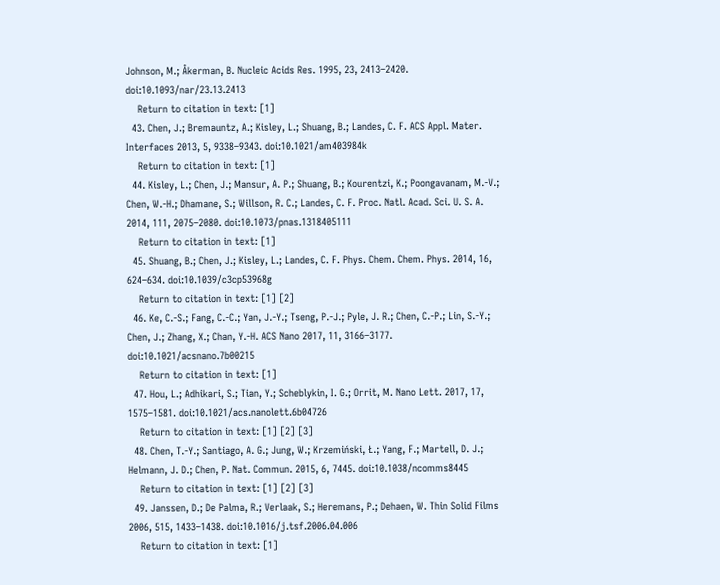Johnson, M.; Åkerman, B. Nucleic Acids Res. 1995, 23, 2413–2420. doi:10.1093/nar/23.13.2413
    Return to citation in text: [1]
  43. Chen, J.; Bremauntz, A.; Kisley, L.; Shuang, B.; Landes, C. F. ACS Appl. Mater. Interfaces 2013, 5, 9338–9343. doi:10.1021/am403984k
    Return to citation in text: [1]
  44. Kisley, L.; Chen, J.; Mansur, A. P.; Shuang, B.; Kourentzi, K.; Poongavanam, M.-V.; Chen, W.-H.; Dhamane, S.; Willson, R. C.; Landes, C. F. Proc. Natl. Acad. Sci. U. S. A. 2014, 111, 2075–2080. doi:10.1073/pnas.1318405111
    Return to citation in text: [1]
  45. Shuang, B.; Chen, J.; Kisley, L.; Landes, C. F. Phys. Chem. Chem. Phys. 2014, 16, 624–634. doi:10.1039/c3cp53968g
    Return to citation in text: [1] [2]
  46. Ke, C.-S.; Fang, C.-C.; Yan, J.-Y.; Tseng, P.-J.; Pyle, J. R.; Chen, C.-P.; Lin, S.-Y.; Chen, J.; Zhang, X.; Chan, Y.-H. ACS Nano 2017, 11, 3166–3177. doi:10.1021/acsnano.7b00215
    Return to citation in text: [1]
  47. Hou, L.; Adhikari, S.; Tian, Y.; Scheblykin, I. G.; Orrit, M. Nano Lett. 2017, 17, 1575–1581. doi:10.1021/acs.nanolett.6b04726
    Return to citation in text: [1] [2] [3]
  48. Chen, T.-Y.; Santiago, A. G.; Jung, W.; Krzemiński, Ł.; Yang, F.; Martell, D. J.; Helmann, J. D.; Chen, P. Nat. Commun. 2015, 6, 7445. doi:10.1038/ncomms8445
    Return to citation in text: [1] [2] [3]
  49. Janssen, D.; De Palma, R.; Verlaak, S.; Heremans, P.; Dehaen, W. Thin Solid Films 2006, 515, 1433–1438. doi:10.1016/j.tsf.2006.04.006
    Return to citation in text: [1]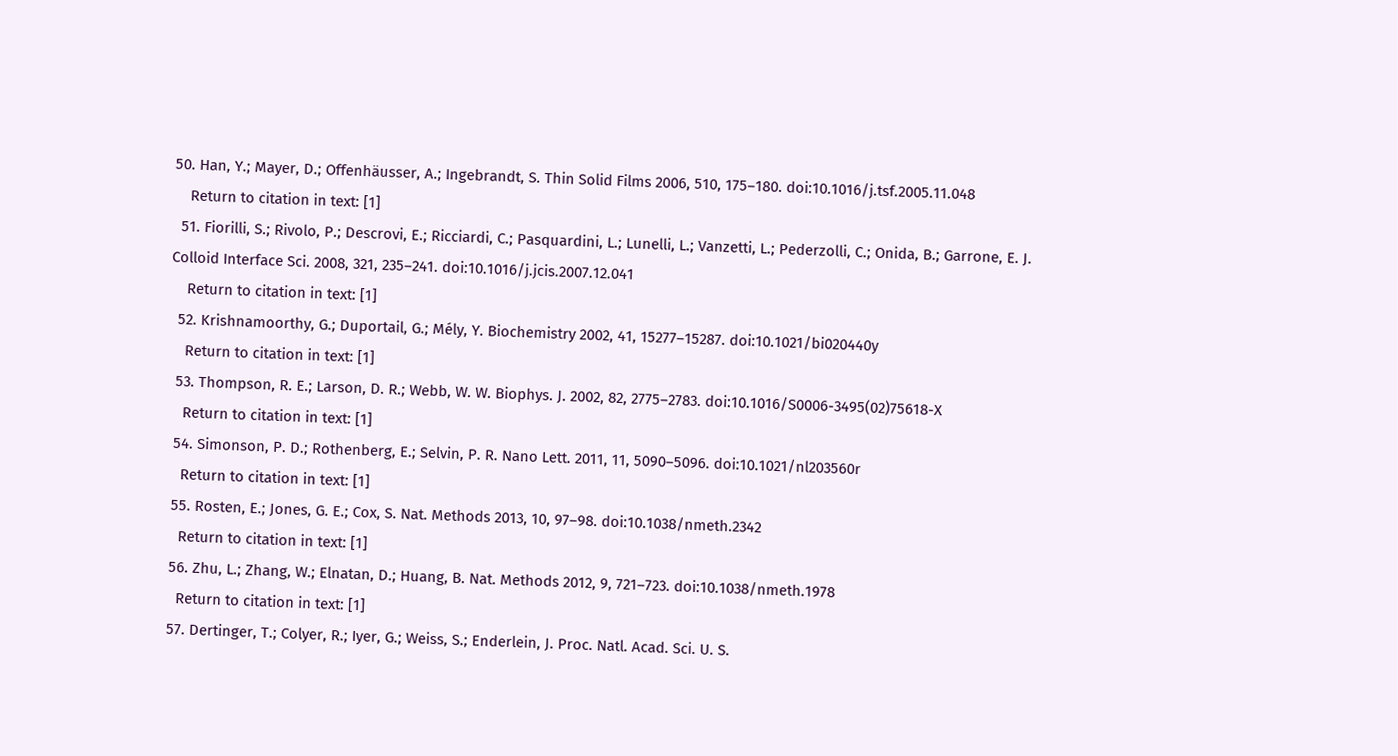50. Han, Y.; Mayer, D.; Offenhäusser, A.; Ingebrandt, S. Thin Solid Films 2006, 510, 175–180. doi:10.1016/j.tsf.2005.11.048
    Return to citation in text: [1]
  51. Fiorilli, S.; Rivolo, P.; Descrovi, E.; Ricciardi, C.; Pasquardini, L.; Lunelli, L.; Vanzetti, L.; Pederzolli, C.; Onida, B.; Garrone, E. J. Colloid Interface Sci. 2008, 321, 235–241. doi:10.1016/j.jcis.2007.12.041
    Return to citation in text: [1]
  52. Krishnamoorthy, G.; Duportail, G.; Mély, Y. Biochemistry 2002, 41, 15277–15287. doi:10.1021/bi020440y
    Return to citation in text: [1]
  53. Thompson, R. E.; Larson, D. R.; Webb, W. W. Biophys. J. 2002, 82, 2775–2783. doi:10.1016/S0006-3495(02)75618-X
    Return to citation in text: [1]
  54. Simonson, P. D.; Rothenberg, E.; Selvin, P. R. Nano Lett. 2011, 11, 5090–5096. doi:10.1021/nl203560r
    Return to citation in text: [1]
  55. Rosten, E.; Jones, G. E.; Cox, S. Nat. Methods 2013, 10, 97–98. doi:10.1038/nmeth.2342
    Return to citation in text: [1]
  56. Zhu, L.; Zhang, W.; Elnatan, D.; Huang, B. Nat. Methods 2012, 9, 721–723. doi:10.1038/nmeth.1978
    Return to citation in text: [1]
  57. Dertinger, T.; Colyer, R.; Iyer, G.; Weiss, S.; Enderlein, J. Proc. Natl. Acad. Sci. U. S.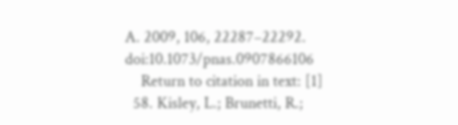A. 2009, 106, 22287–22292. doi:10.1073/pnas.0907866106
    Return to citation in text: [1]
  58. Kisley, L.; Brunetti, R.;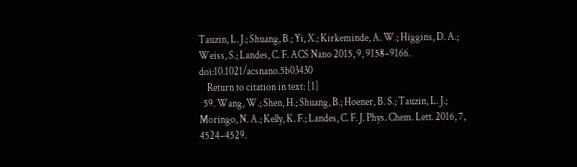Tauzin, L. J.; Shuang, B.; Yi, X.; Kirkeminde, A. W.; Higgins, D. A.; Weiss, S.; Landes, C. F. ACS Nano 2015, 9, 9158–9166. doi:10.1021/acsnano.5b03430
    Return to citation in text: [1]
  59. Wang, W.; Shen, H.; Shuang, B.; Hoener, B. S.; Tauzin, L. J.; Moringo, N. A.; Kelly, K. F.; Landes, C. F. J. Phys. Chem. Lett. 2016, 7, 4524–4529.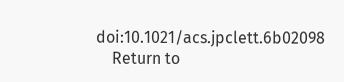doi:10.1021/acs.jpclett.6b02098
    Return to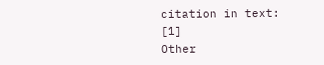citation in text: [1]
Other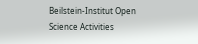Beilstein-Institut Open Science Activities